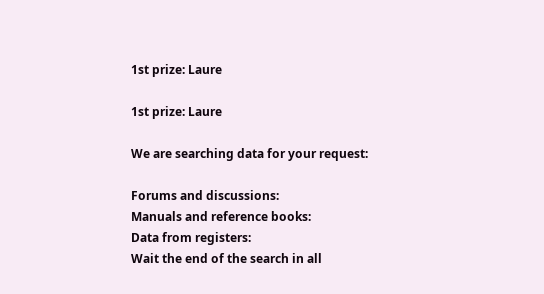1st prize: Laure

1st prize: Laure

We are searching data for your request:

Forums and discussions:
Manuals and reference books:
Data from registers:
Wait the end of the search in all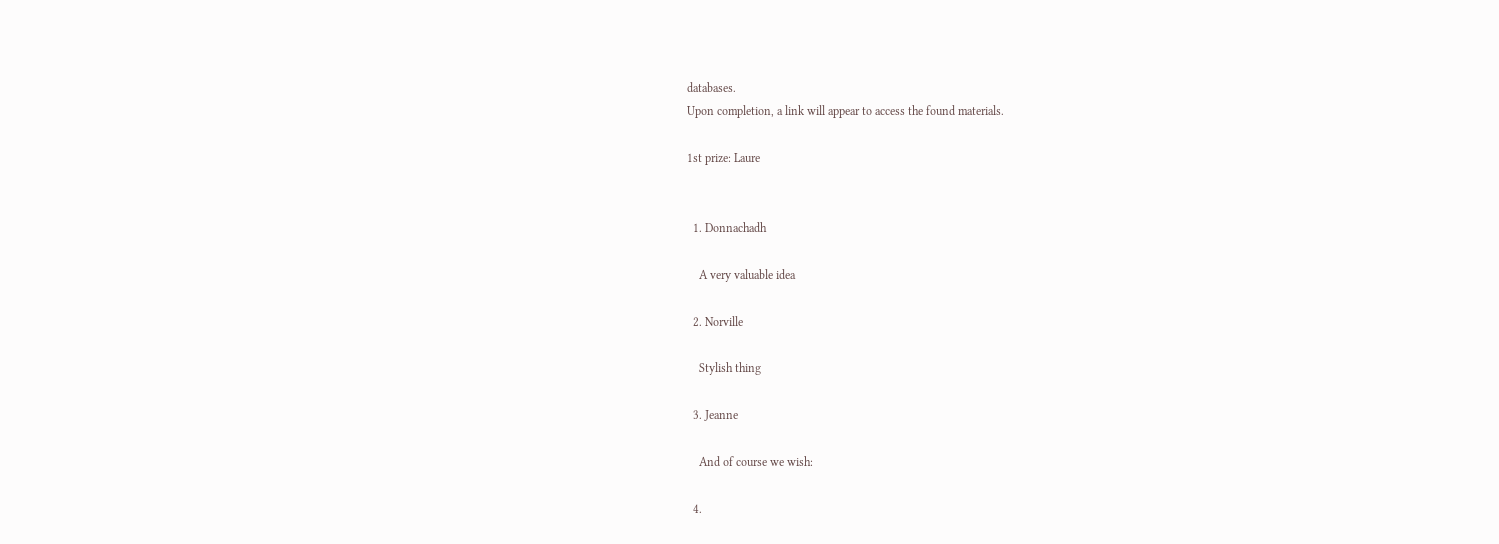databases.
Upon completion, a link will appear to access the found materials.

1st prize: Laure


  1. Donnachadh

    A very valuable idea

  2. Norville

    Stylish thing

  3. Jeanne

    And of course we wish:

  4.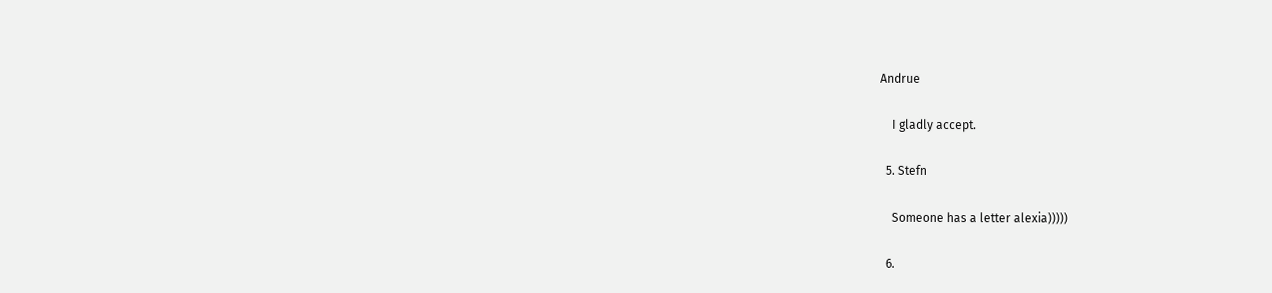Andrue

    I gladly accept.

  5. Stefn

    Someone has a letter alexia)))))

  6.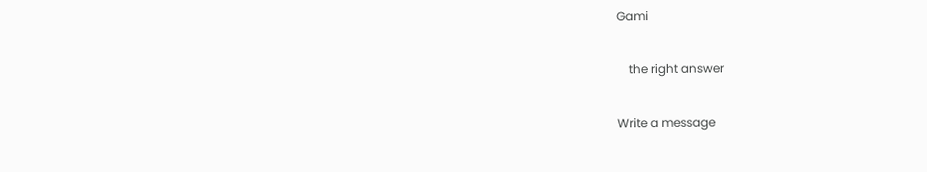Gami

    the right answer

Write a message